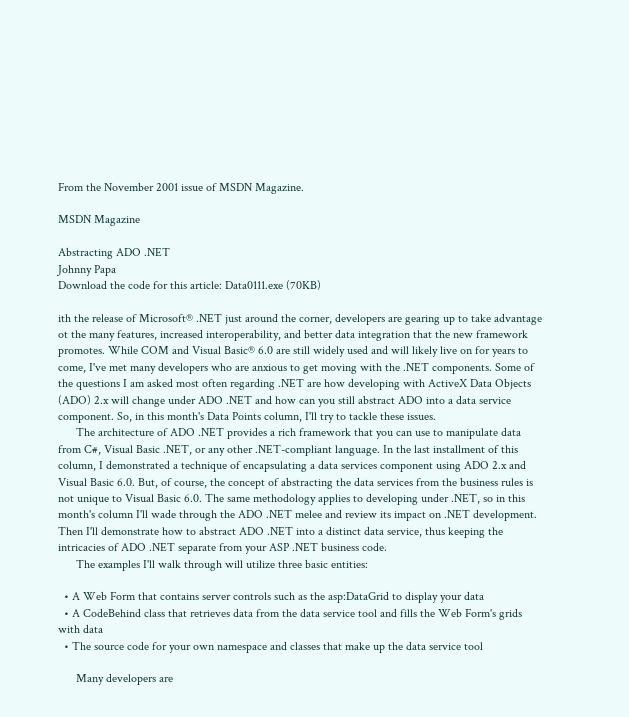From the November 2001 issue of MSDN Magazine.

MSDN Magazine

Abstracting ADO .NET
Johnny Papa
Download the code for this article: Data0111.exe (70KB)

ith the release of Microsoft® .NET just around the corner, developers are gearing up to take advantage ot the many features, increased interoperability, and better data integration that the new framework promotes. While COM and Visual Basic® 6.0 are still widely used and will likely live on for years to come, I've met many developers who are anxious to get moving with the .NET components. Some of the questions I am asked most often regarding .NET are how developing with ActiveX Data Objects (ADO) 2.x will change under ADO .NET and how can you still abstract ADO into a data service component. So, in this month's Data Points column, I'll try to tackle these issues.
      The architecture of ADO .NET provides a rich framework that you can use to manipulate data from C#, Visual Basic .NET, or any other .NET-compliant language. In the last installment of this column, I demonstrated a technique of encapsulating a data services component using ADO 2.x and Visual Basic 6.0. But, of course, the concept of abstracting the data services from the business rules is not unique to Visual Basic 6.0. The same methodology applies to developing under .NET, so in this month's column I'll wade through the ADO .NET melee and review its impact on .NET development. Then I'll demonstrate how to abstract ADO .NET into a distinct data service, thus keeping the intricacies of ADO .NET separate from your ASP .NET business code.
      The examples I'll walk through will utilize three basic entities:

  • A Web Form that contains server controls such as the asp:DataGrid to display your data
  • A CodeBehind class that retrieves data from the data service tool and fills the Web Form's grids with data
  • The source code for your own namespace and classes that make up the data service tool

      Many developers are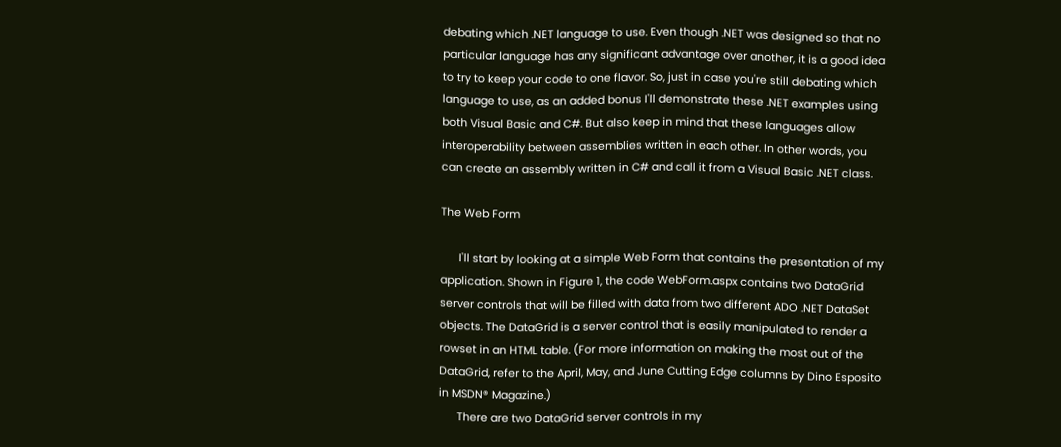debating which .NET language to use. Even though .NET was designed so that no particular language has any significant advantage over another, it is a good idea to try to keep your code to one flavor. So, just in case you're still debating which language to use, as an added bonus I'll demonstrate these .NET examples using both Visual Basic and C#. But also keep in mind that these languages allow interoperability between assemblies written in each other. In other words, you can create an assembly written in C# and call it from a Visual Basic .NET class.

The Web Form

      I'll start by looking at a simple Web Form that contains the presentation of my application. Shown in Figure 1, the code WebForm.aspx contains two DataGrid server controls that will be filled with data from two different ADO .NET DataSet objects. The DataGrid is a server control that is easily manipulated to render a rowset in an HTML table. (For more information on making the most out of the DataGrid, refer to the April, May, and June Cutting Edge columns by Dino Esposito in MSDN® Magazine.)
      There are two DataGrid server controls in my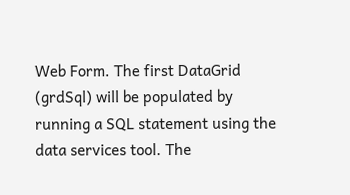Web Form. The first DataGrid (grdSql) will be populated by running a SQL statement using the data services tool. The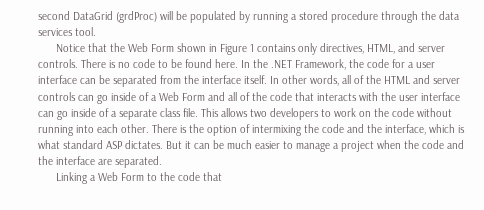second DataGrid (grdProc) will be populated by running a stored procedure through the data services tool.
      Notice that the Web Form shown in Figure 1 contains only directives, HTML, and server controls. There is no code to be found here. In the .NET Framework, the code for a user interface can be separated from the interface itself. In other words, all of the HTML and server controls can go inside of a Web Form and all of the code that interacts with the user interface can go inside of a separate class file. This allows two developers to work on the code without running into each other. There is the option of intermixing the code and the interface, which is what standard ASP dictates. But it can be much easier to manage a project when the code and the interface are separated.
      Linking a Web Form to the code that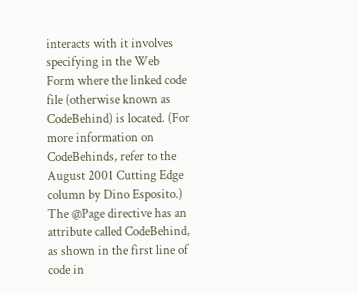interacts with it involves specifying in the Web Form where the linked code file (otherwise known as CodeBehind) is located. (For more information on CodeBehinds, refer to the August 2001 Cutting Edge column by Dino Esposito.) The @Page directive has an attribute called CodeBehind, as shown in the first line of code in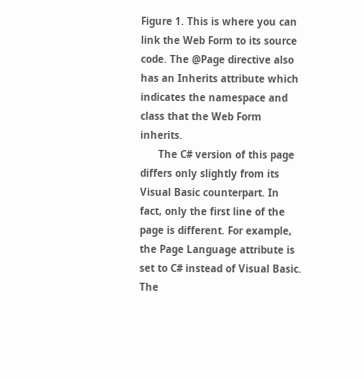Figure 1. This is where you can link the Web Form to its source code. The @Page directive also has an Inherits attribute which indicates the namespace and class that the Web Form inherits.
      The C# version of this page differs only slightly from its Visual Basic counterpart. In fact, only the first line of the page is different. For example, the Page Language attribute is set to C# instead of Visual Basic. The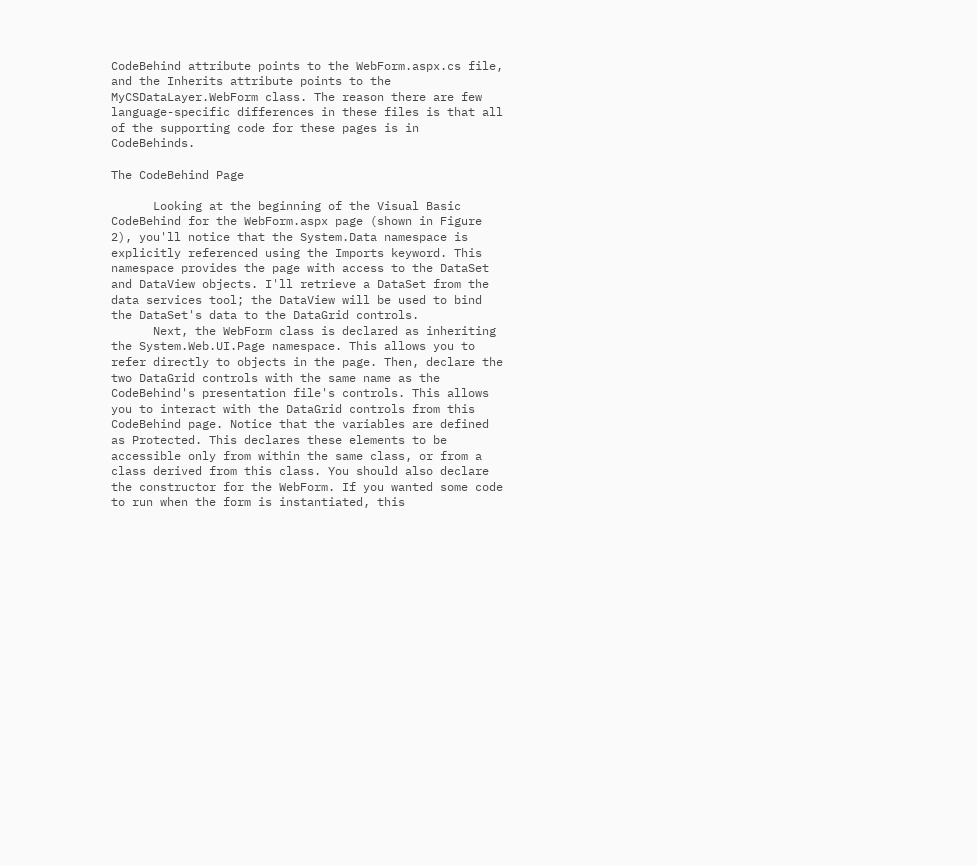CodeBehind attribute points to the WebForm.aspx.cs file, and the Inherits attribute points to the MyCSDataLayer.WebForm class. The reason there are few language-specific differences in these files is that all of the supporting code for these pages is in CodeBehinds.

The CodeBehind Page

      Looking at the beginning of the Visual Basic CodeBehind for the WebForm.aspx page (shown in Figure 2), you'll notice that the System.Data namespace is explicitly referenced using the Imports keyword. This namespace provides the page with access to the DataSet and DataView objects. I'll retrieve a DataSet from the data services tool; the DataView will be used to bind the DataSet's data to the DataGrid controls.
      Next, the WebForm class is declared as inheriting the System.Web.UI.Page namespace. This allows you to refer directly to objects in the page. Then, declare the two DataGrid controls with the same name as the CodeBehind's presentation file's controls. This allows you to interact with the DataGrid controls from this CodeBehind page. Notice that the variables are defined as Protected. This declares these elements to be accessible only from within the same class, or from a class derived from this class. You should also declare the constructor for the WebForm. If you wanted some code to run when the form is instantiated, this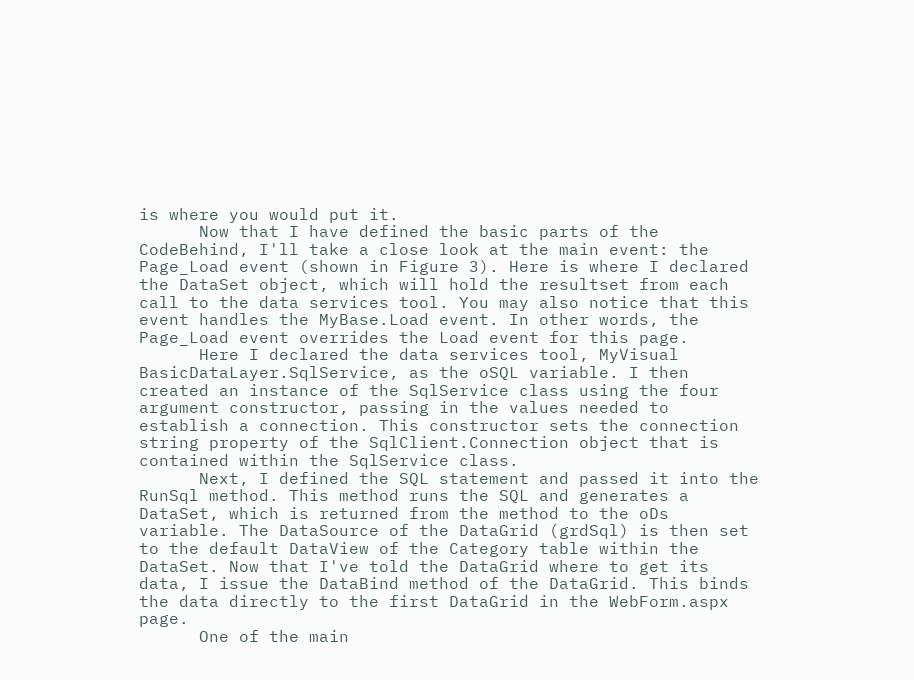is where you would put it.
      Now that I have defined the basic parts of the CodeBehind, I'll take a close look at the main event: the Page_Load event (shown in Figure 3). Here is where I declared the DataSet object, which will hold the resultset from each call to the data services tool. You may also notice that this event handles the MyBase.Load event. In other words, the Page_Load event overrides the Load event for this page.
      Here I declared the data services tool, MyVisual BasicDataLayer.SqlService, as the oSQL variable. I then created an instance of the SqlService class using the four argument constructor, passing in the values needed to establish a connection. This constructor sets the connection string property of the SqlClient.Connection object that is contained within the SqlService class.
      Next, I defined the SQL statement and passed it into the RunSql method. This method runs the SQL and generates a DataSet, which is returned from the method to the oDs variable. The DataSource of the DataGrid (grdSql) is then set to the default DataView of the Category table within the DataSet. Now that I've told the DataGrid where to get its data, I issue the DataBind method of the DataGrid. This binds the data directly to the first DataGrid in the WebForm.aspx page.
      One of the main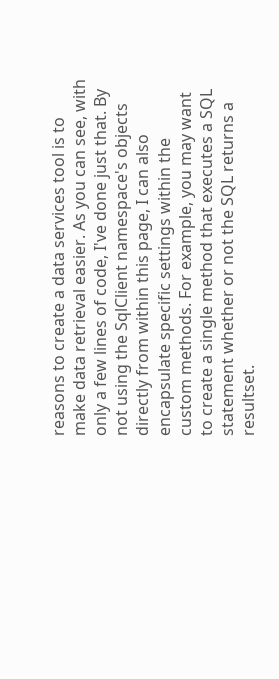reasons to create a data services tool is to make data retrieval easier. As you can see, with only a few lines of code, I've done just that. By not using the SqlClient namespace's objects directly from within this page, I can also encapsulate specific settings within the custom methods. For example, you may want to create a single method that executes a SQL statement whether or not the SQL returns a resultset.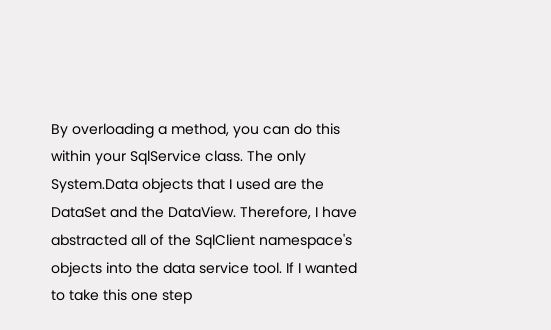By overloading a method, you can do this within your SqlService class. The only System.Data objects that I used are the DataSet and the DataView. Therefore, I have abstracted all of the SqlClient namespace's objects into the data service tool. If I wanted to take this one step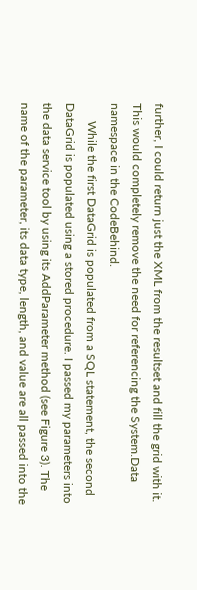further, I could return just the XML from the resultset and fill the grid with it. This would completely remove the need for referencing the System.Data namespace in the CodeBehind.
      While the first DataGrid is populated from a SQL statement, the second DataGrid is populated using a stored procedure. I passed my parameters into the data service tool by using its AddParameter method (see Figure 3). The name of the parameter, its data type, length, and value are all passed into the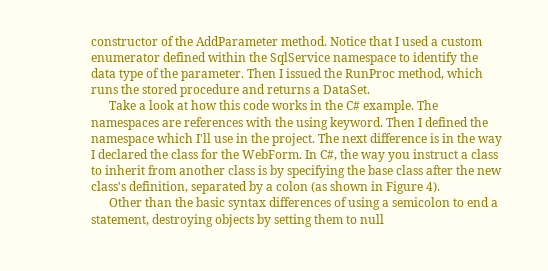constructor of the AddParameter method. Notice that I used a custom enumerator defined within the SqlService namespace to identify the data type of the parameter. Then I issued the RunProc method, which runs the stored procedure and returns a DataSet.
      Take a look at how this code works in the C# example. The namespaces are references with the using keyword. Then I defined the namespace which I'll use in the project. The next difference is in the way I declared the class for the WebForm. In C#, the way you instruct a class to inherit from another class is by specifying the base class after the new class's definition, separated by a colon (as shown in Figure 4).
      Other than the basic syntax differences of using a semicolon to end a statement, destroying objects by setting them to null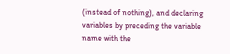(instead of nothing), and declaring variables by preceding the variable name with the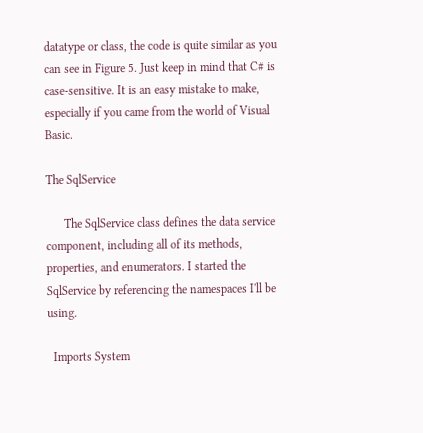datatype or class, the code is quite similar as you can see in Figure 5. Just keep in mind that C# is case-sensitive. It is an easy mistake to make, especially if you came from the world of Visual Basic.

The SqlService

      The SqlService class defines the data service component, including all of its methods, properties, and enumerators. I started the SqlService by referencing the namespaces I'll be using.

  Imports System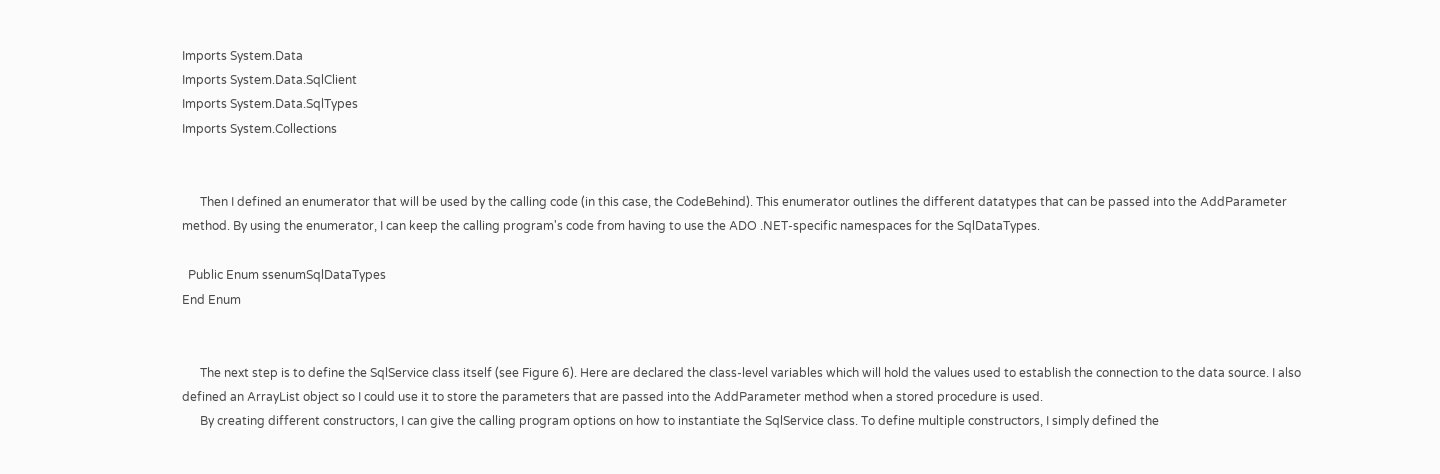Imports System.Data
Imports System.Data.SqlClient
Imports System.Data.SqlTypes
Imports System.Collections


      Then I defined an enumerator that will be used by the calling code (in this case, the CodeBehind). This enumerator outlines the different datatypes that can be passed into the AddParameter method. By using the enumerator, I can keep the calling program's code from having to use the ADO .NET-specific namespaces for the SqlDataTypes.

  Public Enum ssenumSqlDataTypes
End Enum


      The next step is to define the SqlService class itself (see Figure 6). Here are declared the class-level variables which will hold the values used to establish the connection to the data source. I also defined an ArrayList object so I could use it to store the parameters that are passed into the AddParameter method when a stored procedure is used.
      By creating different constructors, I can give the calling program options on how to instantiate the SqlService class. To define multiple constructors, I simply defined the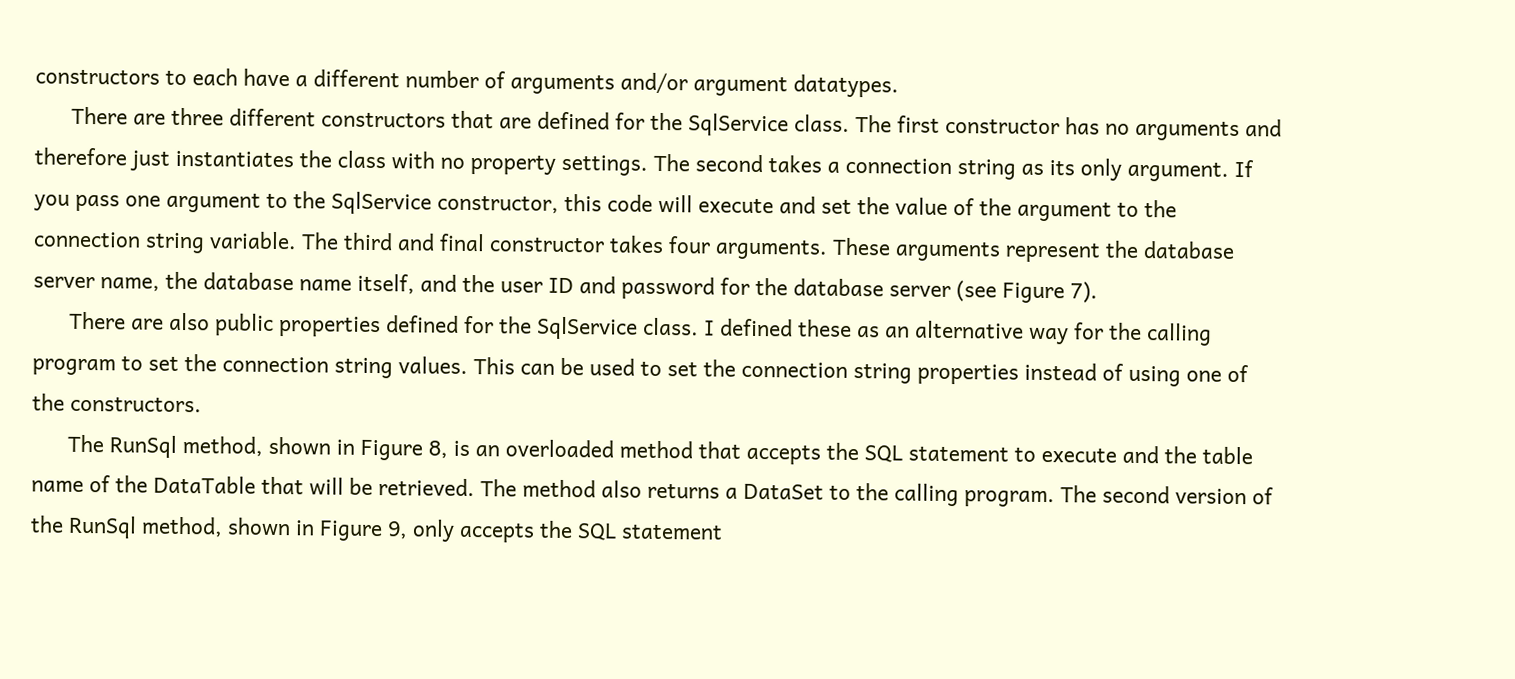constructors to each have a different number of arguments and/or argument datatypes.
      There are three different constructors that are defined for the SqlService class. The first constructor has no arguments and therefore just instantiates the class with no property settings. The second takes a connection string as its only argument. If you pass one argument to the SqlService constructor, this code will execute and set the value of the argument to the connection string variable. The third and final constructor takes four arguments. These arguments represent the database server name, the database name itself, and the user ID and password for the database server (see Figure 7).
      There are also public properties defined for the SqlService class. I defined these as an alternative way for the calling program to set the connection string values. This can be used to set the connection string properties instead of using one of the constructors.
      The RunSql method, shown in Figure 8, is an overloaded method that accepts the SQL statement to execute and the table name of the DataTable that will be retrieved. The method also returns a DataSet to the calling program. The second version of the RunSql method, shown in Figure 9, only accepts the SQL statement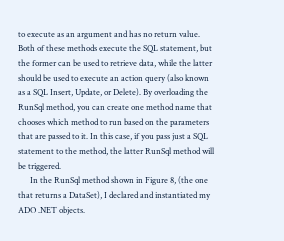to execute as an argument and has no return value. Both of these methods execute the SQL statement, but the former can be used to retrieve data, while the latter should be used to execute an action query (also known as a SQL Insert, Update, or Delete). By overloading the RunSql method, you can create one method name that chooses which method to run based on the parameters that are passed to it. In this case, if you pass just a SQL statement to the method, the latter RunSql method will be triggered.
      In the RunSql method shown in Figure 8, (the one that returns a DataSet), I declared and instantiated my ADO .NET objects.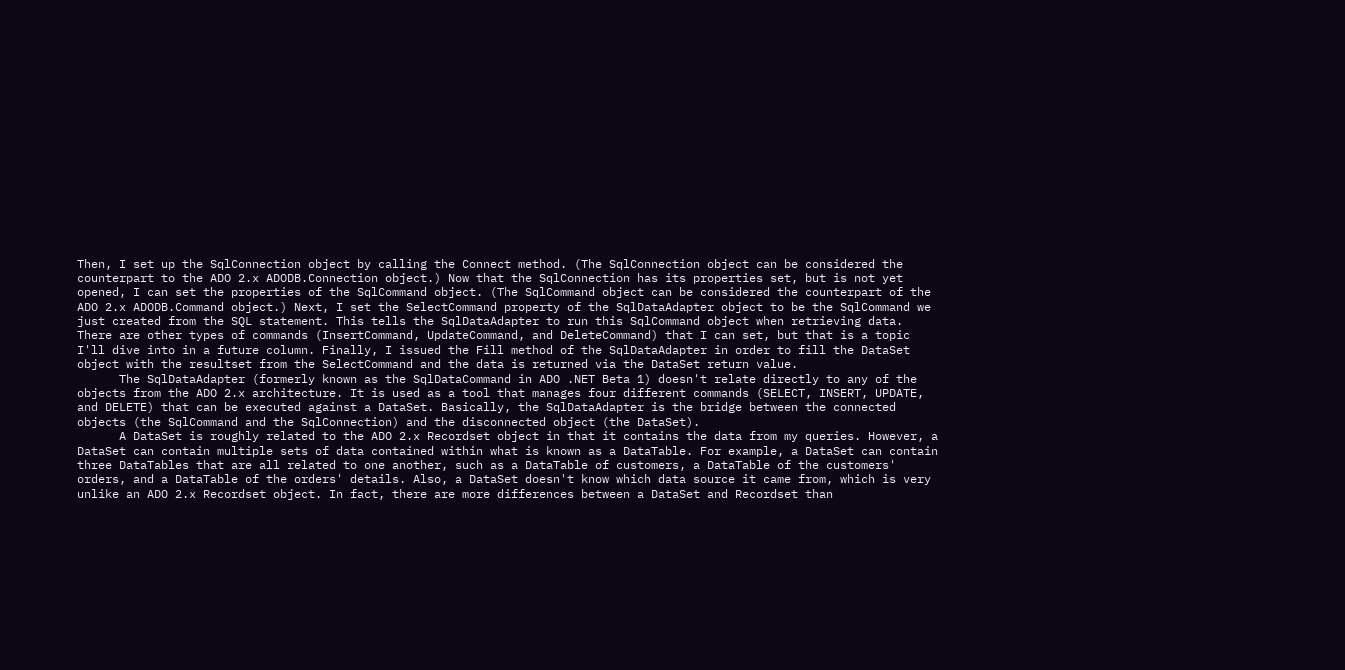Then, I set up the SqlConnection object by calling the Connect method. (The SqlConnection object can be considered the counterpart to the ADO 2.x ADODB.Connection object.) Now that the SqlConnection has its properties set, but is not yet opened, I can set the properties of the SqlCommand object. (The SqlCommand object can be considered the counterpart of the ADO 2.x ADODB.Command object.) Next, I set the SelectCommand property of the SqlDataAdapter object to be the SqlCommand we just created from the SQL statement. This tells the SqlDataAdapter to run this SqlCommand object when retrieving data. There are other types of commands (InsertCommand, UpdateCommand, and DeleteCommand) that I can set, but that is a topic I'll dive into in a future column. Finally, I issued the Fill method of the SqlDataAdapter in order to fill the DataSet object with the resultset from the SelectCommand and the data is returned via the DataSet return value.
      The SqlDataAdapter (formerly known as the SqlDataCommand in ADO .NET Beta 1) doesn't relate directly to any of the objects from the ADO 2.x architecture. It is used as a tool that manages four different commands (SELECT, INSERT, UPDATE, and DELETE) that can be executed against a DataSet. Basically, the SqlDataAdapter is the bridge between the connected objects (the SqlCommand and the SqlConnection) and the disconnected object (the DataSet).
      A DataSet is roughly related to the ADO 2.x Recordset object in that it contains the data from my queries. However, a DataSet can contain multiple sets of data contained within what is known as a DataTable. For example, a DataSet can contain three DataTables that are all related to one another, such as a DataTable of customers, a DataTable of the customers' orders, and a DataTable of the orders' details. Also, a DataSet doesn't know which data source it came from, which is very unlike an ADO 2.x Recordset object. In fact, there are more differences between a DataSet and Recordset than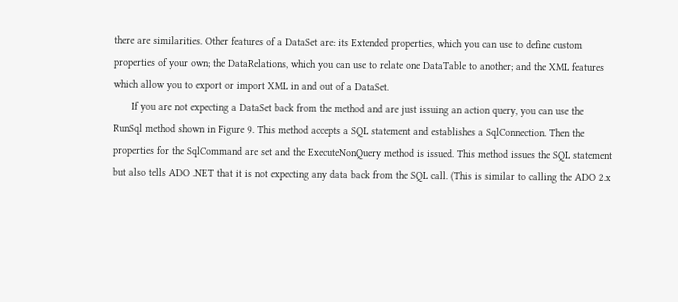there are similarities. Other features of a DataSet are: its Extended properties, which you can use to define custom properties of your own; the DataRelations, which you can use to relate one DataTable to another; and the XML features which allow you to export or import XML in and out of a DataSet.
      If you are not expecting a DataSet back from the method and are just issuing an action query, you can use the RunSql method shown in Figure 9. This method accepts a SQL statement and establishes a SqlConnection. Then the properties for the SqlCommand are set and the ExecuteNonQuery method is issued. This method issues the SQL statement but also tells ADO .NET that it is not expecting any data back from the SQL call. (This is similar to calling the ADO 2.x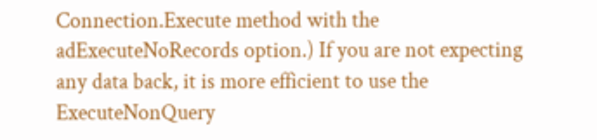Connection.Execute method with the adExecuteNoRecords option.) If you are not expecting any data back, it is more efficient to use the ExecuteNonQuery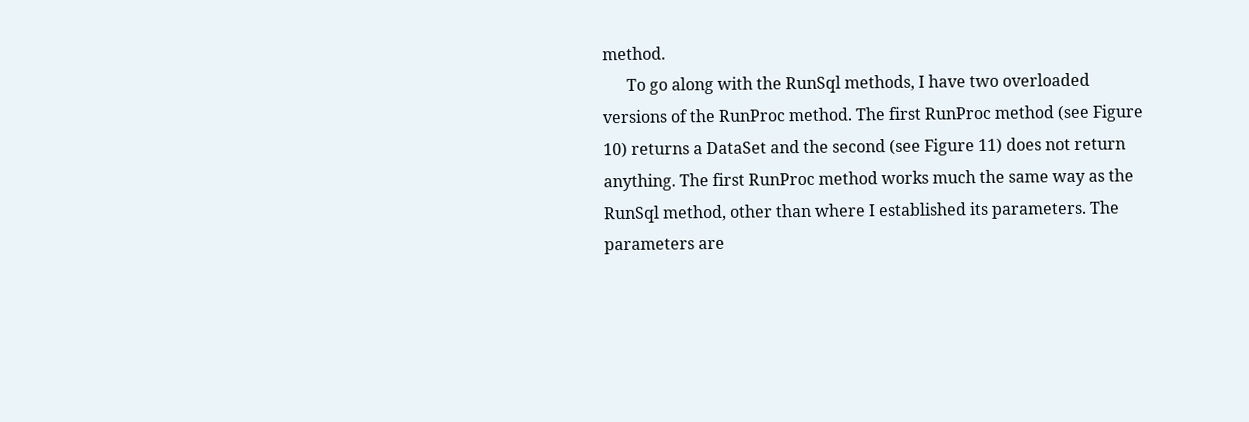method.
      To go along with the RunSql methods, I have two overloaded versions of the RunProc method. The first RunProc method (see Figure 10) returns a DataSet and the second (see Figure 11) does not return anything. The first RunProc method works much the same way as the RunSql method, other than where I established its parameters. The parameters are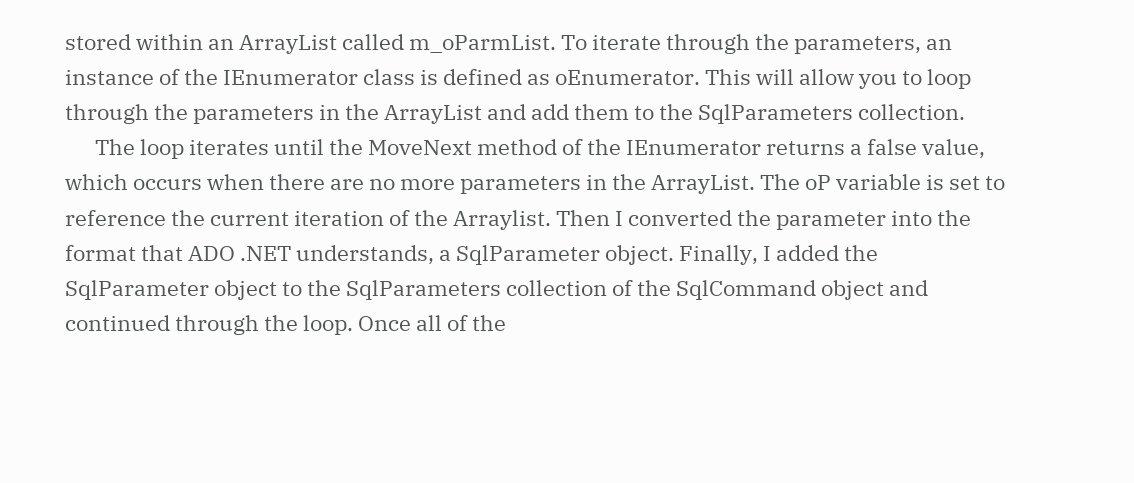stored within an ArrayList called m_oParmList. To iterate through the parameters, an instance of the IEnumerator class is defined as oEnumerator. This will allow you to loop through the parameters in the ArrayList and add them to the SqlParameters collection.
      The loop iterates until the MoveNext method of the IEnumerator returns a false value, which occurs when there are no more parameters in the ArrayList. The oP variable is set to reference the current iteration of the Arraylist. Then I converted the parameter into the format that ADO .NET understands, a SqlParameter object. Finally, I added the SqlParameter object to the SqlParameters collection of the SqlCommand object and continued through the loop. Once all of the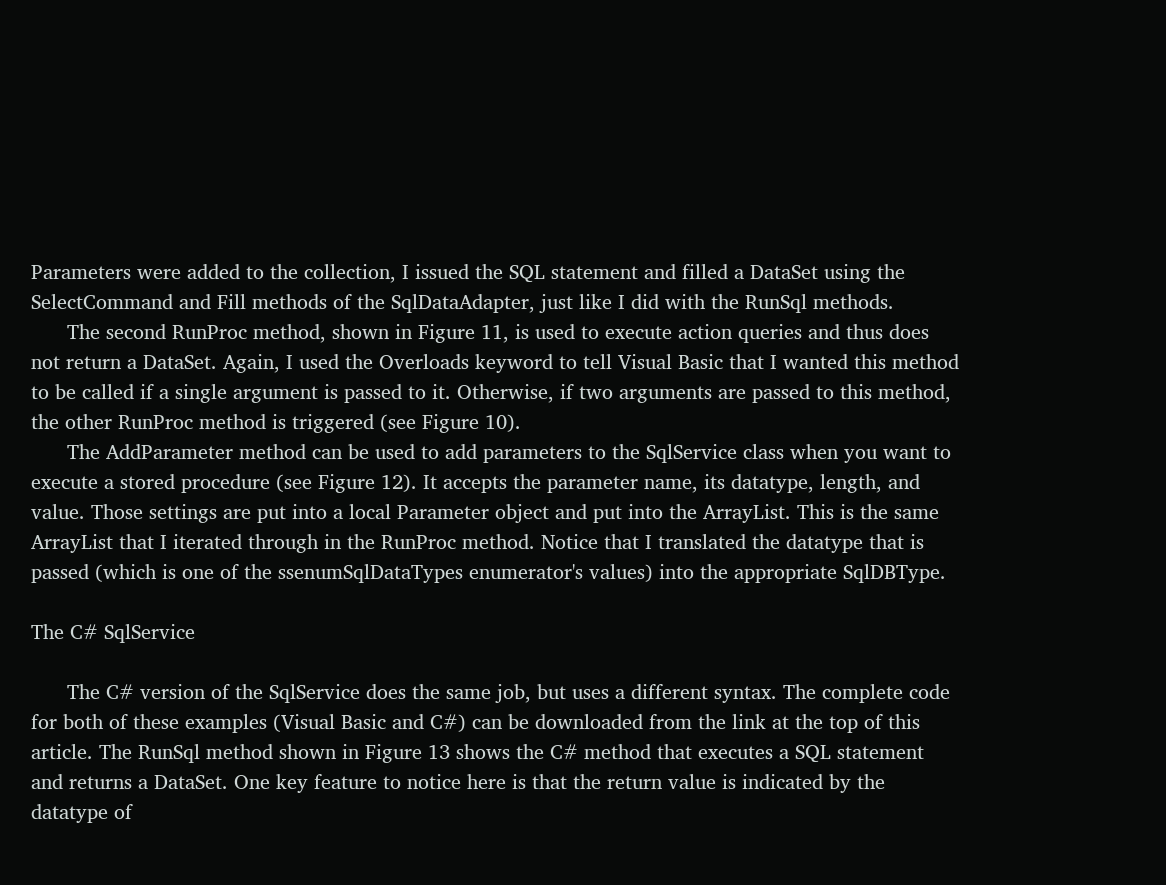Parameters were added to the collection, I issued the SQL statement and filled a DataSet using the SelectCommand and Fill methods of the SqlDataAdapter, just like I did with the RunSql methods.
      The second RunProc method, shown in Figure 11, is used to execute action queries and thus does not return a DataSet. Again, I used the Overloads keyword to tell Visual Basic that I wanted this method to be called if a single argument is passed to it. Otherwise, if two arguments are passed to this method, the other RunProc method is triggered (see Figure 10).
      The AddParameter method can be used to add parameters to the SqlService class when you want to execute a stored procedure (see Figure 12). It accepts the parameter name, its datatype, length, and value. Those settings are put into a local Parameter object and put into the ArrayList. This is the same ArrayList that I iterated through in the RunProc method. Notice that I translated the datatype that is passed (which is one of the ssenumSqlDataTypes enumerator's values) into the appropriate SqlDBType.

The C# SqlService

      The C# version of the SqlService does the same job, but uses a different syntax. The complete code for both of these examples (Visual Basic and C#) can be downloaded from the link at the top of this article. The RunSql method shown in Figure 13 shows the C# method that executes a SQL statement and returns a DataSet. One key feature to notice here is that the return value is indicated by the datatype of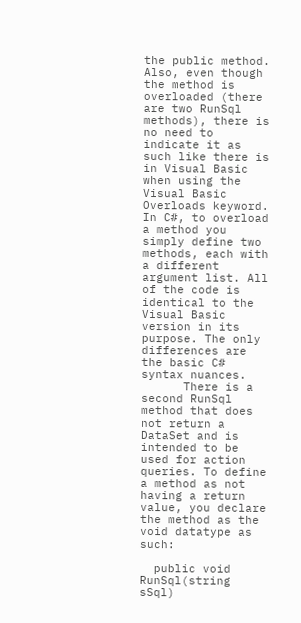the public method. Also, even though the method is overloaded (there are two RunSql methods), there is no need to indicate it as such like there is in Visual Basic when using the Visual Basic Overloads keyword. In C#, to overload a method you simply define two methods, each with a different argument list. All of the code is identical to the Visual Basic version in its purpose. The only differences are the basic C# syntax nuances.
      There is a second RunSql method that does not return a DataSet and is intended to be used for action queries. To define a method as not having a return value, you declare the method as the void datatype as such:

  public void RunSql(string sSql)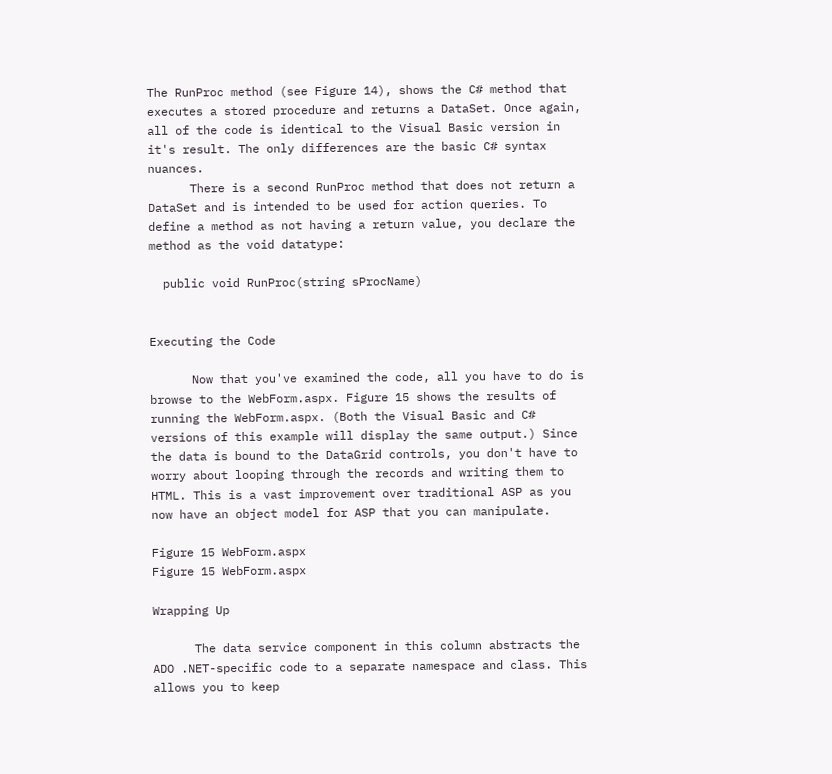The RunProc method (see Figure 14), shows the C# method that executes a stored procedure and returns a DataSet. Once again, all of the code is identical to the Visual Basic version in it's result. The only differences are the basic C# syntax nuances.
      There is a second RunProc method that does not return a DataSet and is intended to be used for action queries. To define a method as not having a return value, you declare the method as the void datatype:

  public void RunProc(string sProcName)


Executing the Code

      Now that you've examined the code, all you have to do is browse to the WebForm.aspx. Figure 15 shows the results of running the WebForm.aspx. (Both the Visual Basic and C# versions of this example will display the same output.) Since the data is bound to the DataGrid controls, you don't have to worry about looping through the records and writing them to HTML. This is a vast improvement over traditional ASP as you now have an object model for ASP that you can manipulate.

Figure 15 WebForm.aspx
Figure 15 WebForm.aspx

Wrapping Up

      The data service component in this column abstracts the ADO .NET-specific code to a separate namespace and class. This allows you to keep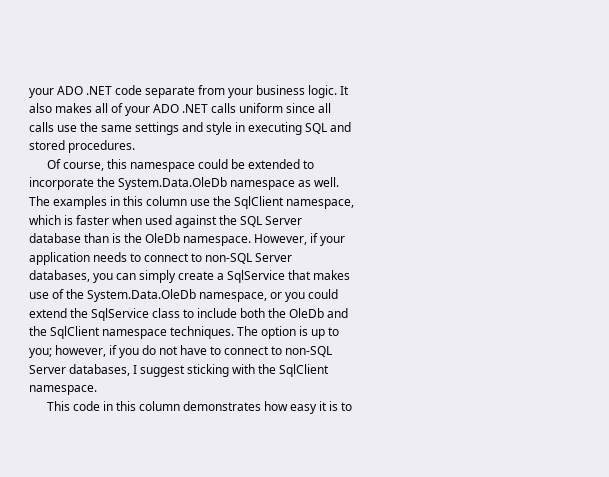your ADO .NET code separate from your business logic. It also makes all of your ADO .NET calls uniform since all calls use the same settings and style in executing SQL and stored procedures.
      Of course, this namespace could be extended to incorporate the System.Data.OleDb namespace as well. The examples in this column use the SqlClient namespace, which is faster when used against the SQL Server database than is the OleDb namespace. However, if your application needs to connect to non-SQL Server databases, you can simply create a SqlService that makes use of the System.Data.OleDb namespace, or you could extend the SqlService class to include both the OleDb and the SqlClient namespace techniques. The option is up to you; however, if you do not have to connect to non-SQL Server databases, I suggest sticking with the SqlClient namespace.
      This code in this column demonstrates how easy it is to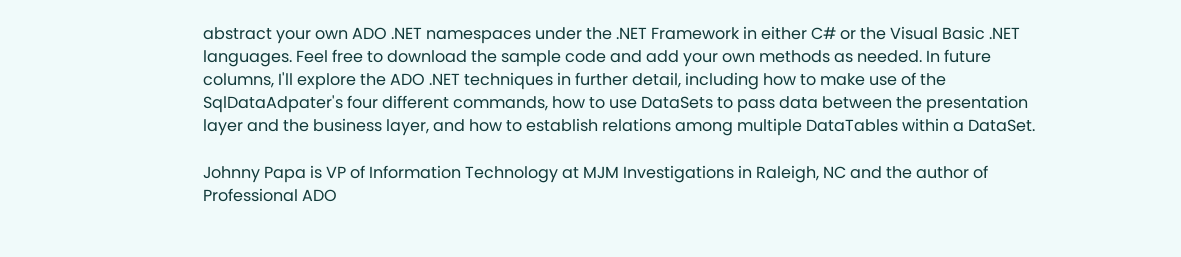abstract your own ADO .NET namespaces under the .NET Framework in either C# or the Visual Basic .NET languages. Feel free to download the sample code and add your own methods as needed. In future columns, I'll explore the ADO .NET techniques in further detail, including how to make use of the SqlDataAdpater's four different commands, how to use DataSets to pass data between the presentation layer and the business layer, and how to establish relations among multiple DataTables within a DataSet.

Johnny Papa is VP of Information Technology at MJM Investigations in Raleigh, NC and the author of Professional ADO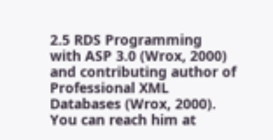2.5 RDS Programming with ASP 3.0 (Wrox, 2000) and contributing author of Professional XML Databases (Wrox, 2000). You can reach him at